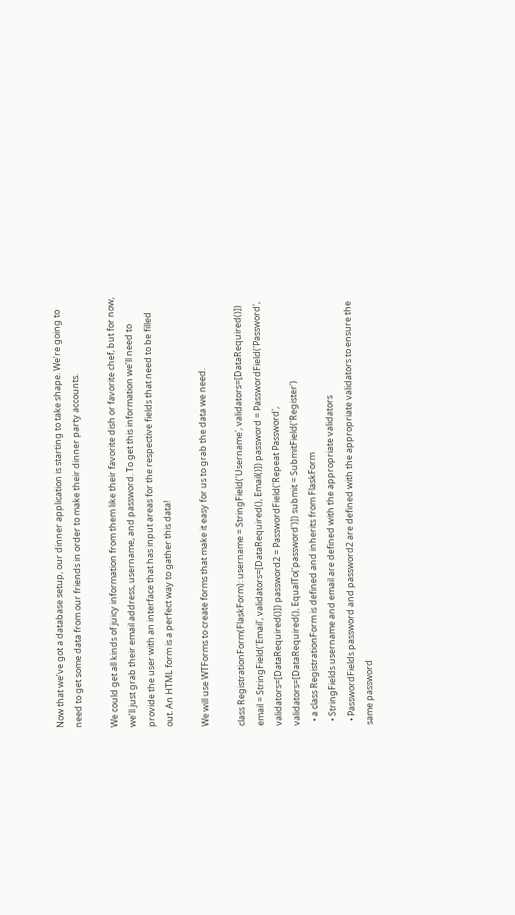Now that we’ve got a database setup, our dinner application is starting to take shape. We’re going to need to get some data from our friends in order to make their dinner party accounts.

We could get all kinds of juicy information from them like their favorite dish or favorite chef, but for now, we’ll just grab their email address, username, and password. To get this information we’ll need to provide the user with an interface that has input areas for the respective fields that need to be filled out. An HTML form is a perfect way to gather this data!

We will use WTForms to create forms that make it easy for us to grab the data we need.

class RegistrationForm(FlaskForm): username = StringField('Username', validators=[DataRequired()]) email = StringField('Email', validators=[DataRequired(), Email()]) password = PasswordField('Password', validators=[DataRequired()]) password2 = PasswordField('Repeat Password', validators=[DataRequired(), EqualTo('password')]) submit = SubmitField('Register')
  • a class RegistrationForm is defined and inherits from FlaskForm
  • StringFields username and email are defined with the appropriate validators
  • PasswordFields password and password2 are defined with the appropriate validators to ensure the same password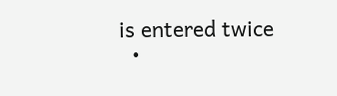is entered twice
  •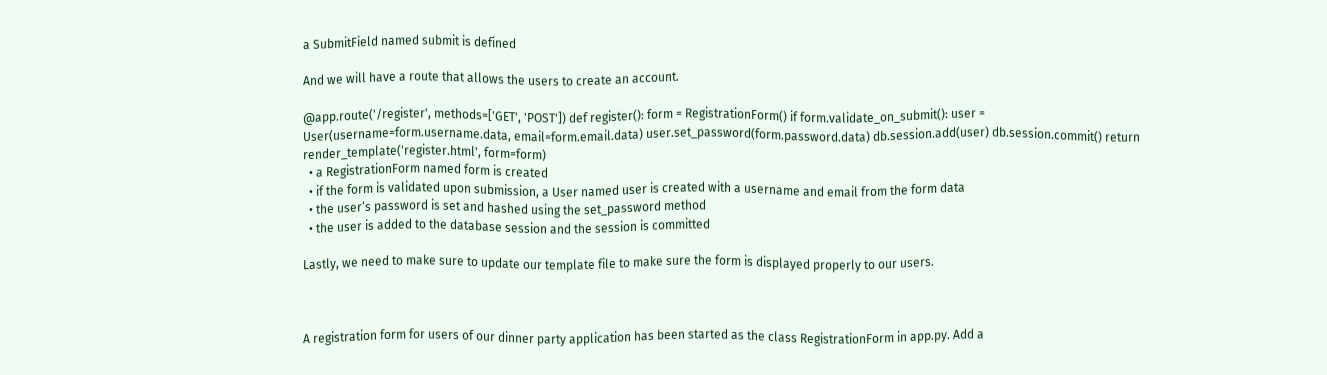a SubmitField named submit is defined

And we will have a route that allows the users to create an account.

@app.route('/register', methods=['GET', 'POST']) def register(): form = RegistrationForm() if form.validate_on_submit(): user = User(username=form.username.data, email=form.email.data) user.set_password(form.password.data) db.session.add(user) db.session.commit() return render_template('register.html', form=form)
  • a RegistrationForm named form is created
  • if the form is validated upon submission, a User named user is created with a username and email from the form data
  • the user‘s password is set and hashed using the set_password method
  • the user is added to the database session and the session is committed

Lastly, we need to make sure to update our template file to make sure the form is displayed properly to our users.



A registration form for users of our dinner party application has been started as the class RegistrationForm in app.py. Add a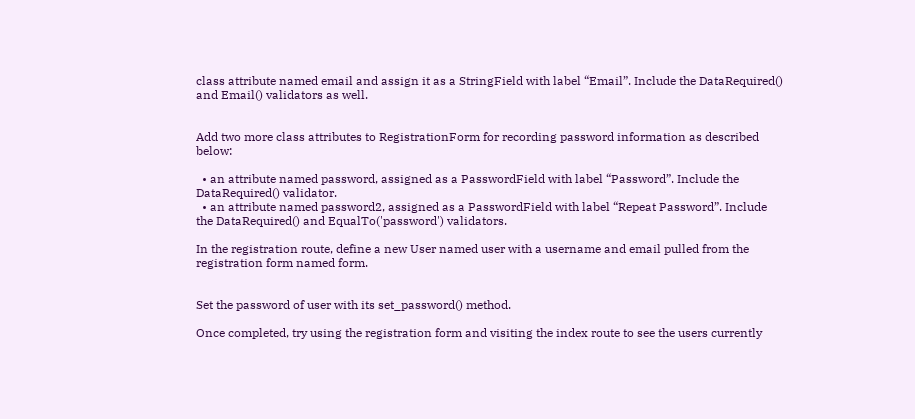class attribute named email and assign it as a StringField with label “Email”. Include the DataRequired() and Email() validators as well.


Add two more class attributes to RegistrationForm for recording password information as described below:

  • an attribute named password, assigned as a PasswordField with label “Password”. Include the DataRequired() validator.
  • an attribute named password2, assigned as a PasswordField with label “Repeat Password”. Include the DataRequired() and EqualTo('password') validators.

In the registration route, define a new User named user with a username and email pulled from the registration form named form.


Set the password of user with its set_password() method.

Once completed, try using the registration form and visiting the index route to see the users currently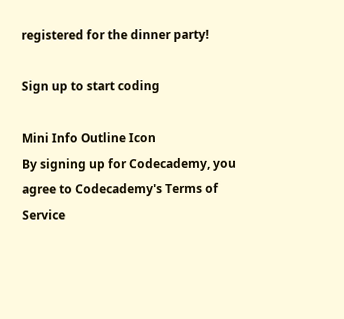registered for the dinner party!

Sign up to start coding

Mini Info Outline Icon
By signing up for Codecademy, you agree to Codecademy's Terms of Service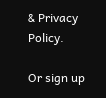& Privacy Policy.

Or sign up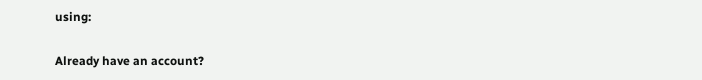using:

Already have an account?